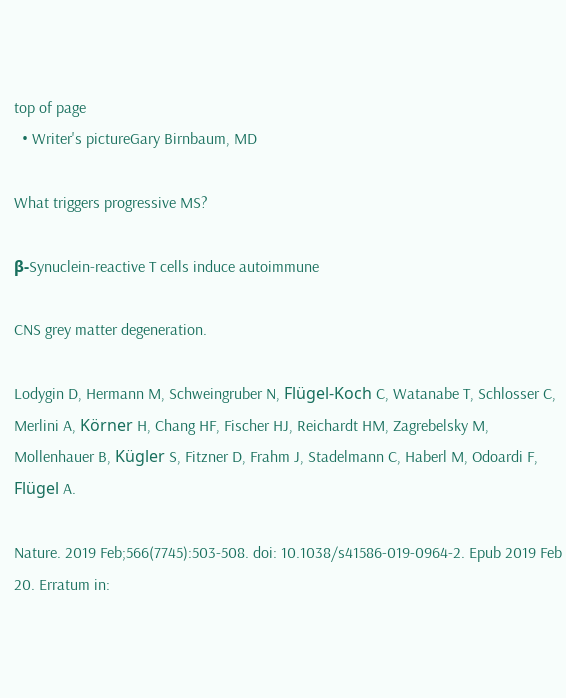top of page
  • Writer's pictureGary Birnbaum, MD

What triggers progressive MS?

β-Synuclein-reactive T cells induce autoimmune

CNS grey matter degeneration.

Lodygin D, Hermann M, Schweingruber N, Flügel-Koch C, Watanabe T, Schlosser C, Merlini A, Körner H, Chang HF, Fischer HJ, Reichardt HM, Zagrebelsky M, Mollenhauer B, Kügler S, Fitzner D, Frahm J, Stadelmann C, Haberl M, Odoardi F, Flügel A.

Nature. 2019 Feb;566(7745):503-508. doi: 10.1038/s41586-019-0964-2. Epub 2019 Feb 20. Erratum in: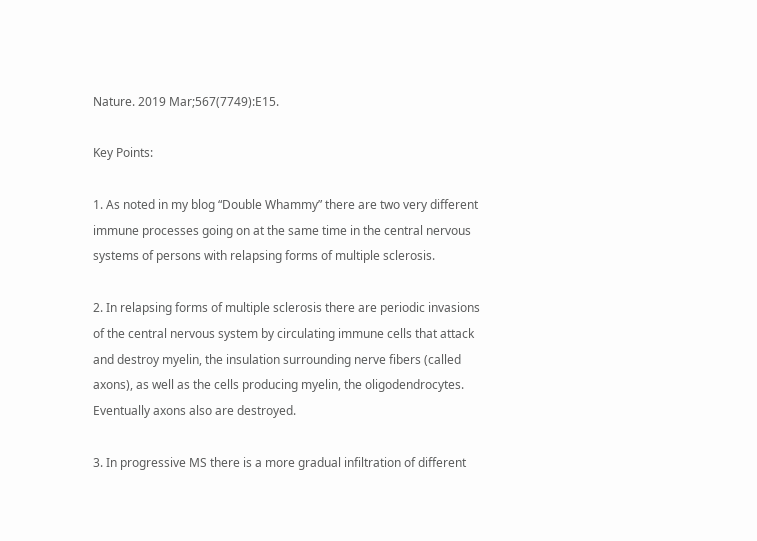Nature. 2019 Mar;567(7749):E15.

Key Points:

1. As noted in my blog “Double Whammy” there are two very different immune processes going on at the same time in the central nervous systems of persons with relapsing forms of multiple sclerosis.

2. In relapsing forms of multiple sclerosis there are periodic invasions of the central nervous system by circulating immune cells that attack and destroy myelin, the insulation surrounding nerve fibers (called axons), as well as the cells producing myelin, the oligodendrocytes. Eventually axons also are destroyed.

3. In progressive MS there is a more gradual infiltration of different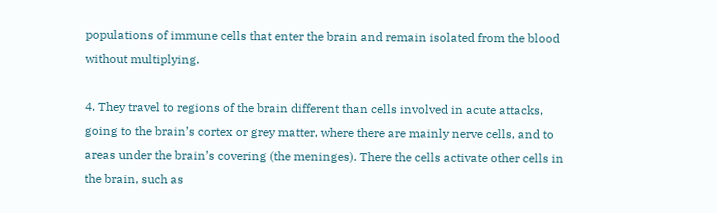populations of immune cells that enter the brain and remain isolated from the blood without multiplying.

4. They travel to regions of the brain different than cells involved in acute attacks, going to the brain’s cortex or grey matter, where there are mainly nerve cells, and to areas under the brain’s covering (the meninges). There the cells activate other cells in the brain, such as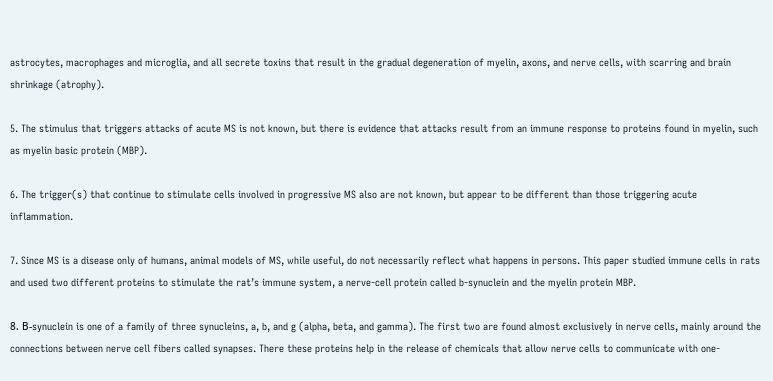astrocytes, macrophages and microglia, and all secrete toxins that result in the gradual degeneration of myelin, axons, and nerve cells, with scarring and brain shrinkage (atrophy).

5. The stimulus that triggers attacks of acute MS is not known, but there is evidence that attacks result from an immune response to proteins found in myelin, such as myelin basic protein (MBP).

6. The trigger(s) that continue to stimulate cells involved in progressive MS also are not known, but appear to be different than those triggering acute inflammation.

7. Since MS is a disease only of humans, animal models of MS, while useful, do not necessarily reflect what happens in persons. This paper studied immune cells in rats and used two different proteins to stimulate the rat’s immune system, a nerve-cell protein called b-synuclein and the myelin protein MBP.

8. Β-synuclein is one of a family of three synucleins, a, b, and g (alpha, beta, and gamma). The first two are found almost exclusively in nerve cells, mainly around the connections between nerve cell fibers called synapses. There these proteins help in the release of chemicals that allow nerve cells to communicate with one-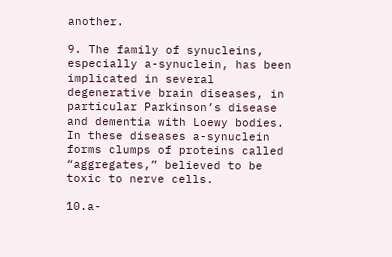another.

9. The family of synucleins, especially a-synuclein, has been implicated in several degenerative brain diseases, in particular Parkinson’s disease and dementia with Loewy bodies. In these diseases a-synuclein forms clumps of proteins called “aggregates,” believed to be toxic to nerve cells.

10.a-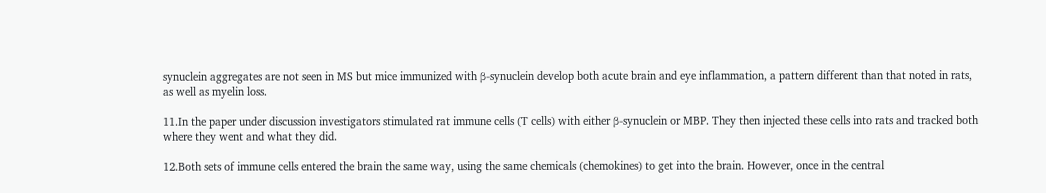synuclein aggregates are not seen in MS but mice immunized with β-synuclein develop both acute brain and eye inflammation, a pattern different than that noted in rats, as well as myelin loss.

11.In the paper under discussion investigators stimulated rat immune cells (T cells) with either β-synuclein or MBP. They then injected these cells into rats and tracked both where they went and what they did.

12.Both sets of immune cells entered the brain the same way, using the same chemicals (chemokines) to get into the brain. However, once in the central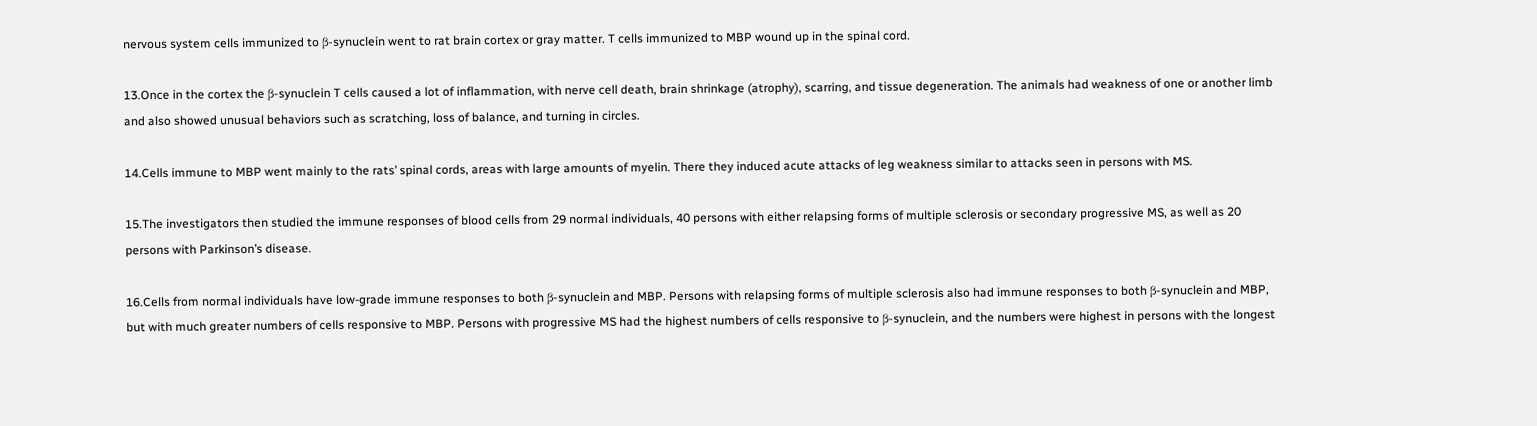nervous system cells immunized to β-synuclein went to rat brain cortex or gray matter. T cells immunized to MBP wound up in the spinal cord.

13.Once in the cortex the β-synuclein T cells caused a lot of inflammation, with nerve cell death, brain shrinkage (atrophy), scarring, and tissue degeneration. The animals had weakness of one or another limb and also showed unusual behaviors such as scratching, loss of balance, and turning in circles.

14.Cells immune to MBP went mainly to the rats’ spinal cords, areas with large amounts of myelin. There they induced acute attacks of leg weakness similar to attacks seen in persons with MS.

15.The investigators then studied the immune responses of blood cells from 29 normal individuals, 40 persons with either relapsing forms of multiple sclerosis or secondary progressive MS, as well as 20 persons with Parkinson’s disease.

16.Cells from normal individuals have low-grade immune responses to both β-synuclein and MBP. Persons with relapsing forms of multiple sclerosis also had immune responses to both β-synuclein and MBP, but with much greater numbers of cells responsive to MBP. Persons with progressive MS had the highest numbers of cells responsive to β-synuclein, and the numbers were highest in persons with the longest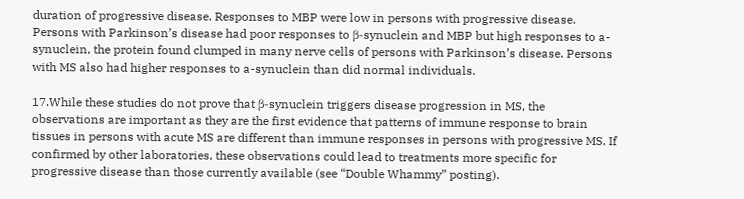duration of progressive disease. Responses to MBP were low in persons with progressive disease. Persons with Parkinson’s disease had poor responses to β-synuclein and MBP but high responses to a-synuclein, the protein found clumped in many nerve cells of persons with Parkinson’s disease. Persons with MS also had higher responses to a-synuclein than did normal individuals.

17.While these studies do not prove that β-synuclein triggers disease progression in MS, the observations are important as they are the first evidence that patterns of immune response to brain tissues in persons with acute MS are different than immune responses in persons with progressive MS. If confirmed by other laboratories, these observations could lead to treatments more specific for progressive disease than those currently available (see “Double Whammy” posting).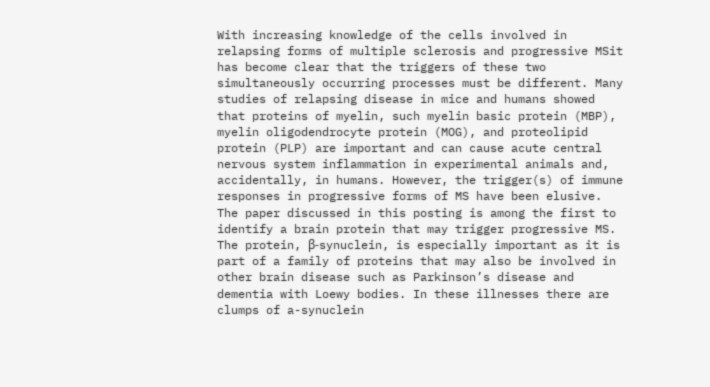With increasing knowledge of the cells involved in relapsing forms of multiple sclerosis and progressive MSit has become clear that the triggers of these two simultaneously occurring processes must be different. Many studies of relapsing disease in mice and humans showed that proteins of myelin, such myelin basic protein (MBP), myelin oligodendrocyte protein (MOG), and proteolipid protein (PLP) are important and can cause acute central nervous system inflammation in experimental animals and, accidentally, in humans. However, the trigger(s) of immune responses in progressive forms of MS have been elusive. The paper discussed in this posting is among the first to identify a brain protein that may trigger progressive MS. The protein, β-synuclein, is especially important as it is part of a family of proteins that may also be involved in other brain disease such as Parkinson’s disease and dementia with Loewy bodies. In these illnesses there are clumps of a-synuclein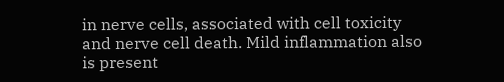in nerve cells, associated with cell toxicity and nerve cell death. Mild inflammation also is present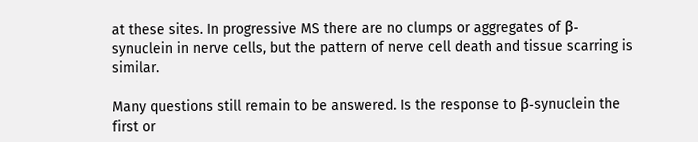at these sites. In progressive MS there are no clumps or aggregates of β-synuclein in nerve cells, but the pattern of nerve cell death and tissue scarring is similar.

Many questions still remain to be answered. Is the response to β-synuclein the first or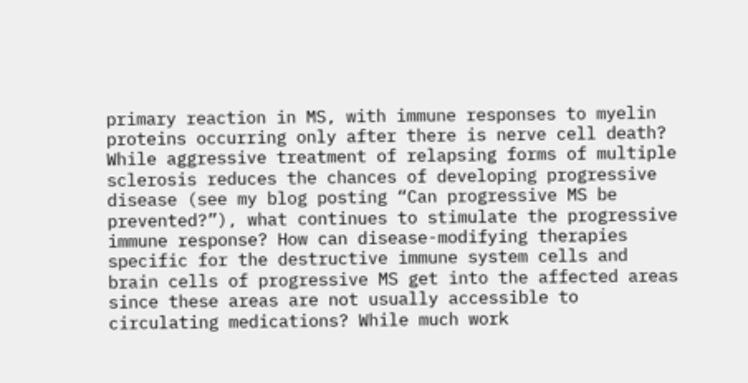primary reaction in MS, with immune responses to myelin proteins occurring only after there is nerve cell death? While aggressive treatment of relapsing forms of multiple sclerosis reduces the chances of developing progressive disease (see my blog posting “Can progressive MS be prevented?”), what continues to stimulate the progressive immune response? How can disease-modifying therapies specific for the destructive immune system cells and brain cells of progressive MS get into the affected areas since these areas are not usually accessible to circulating medications? While much work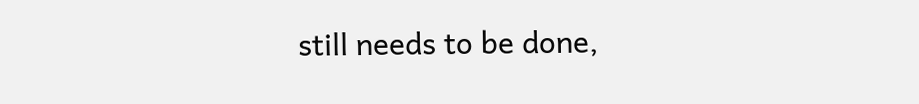still needs to be done,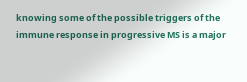knowing some of the possible triggers of the immune response in progressive MS is a major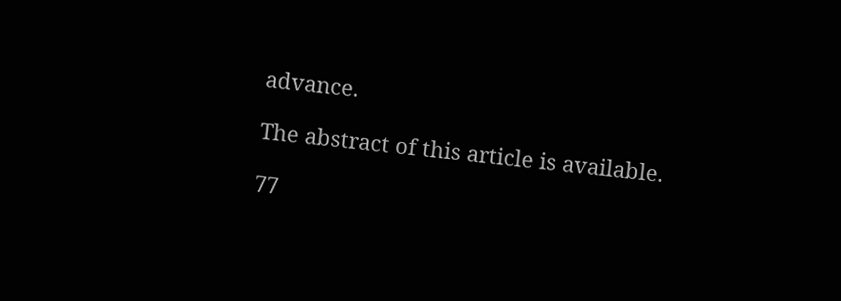advance.

The abstract of this article is available.

77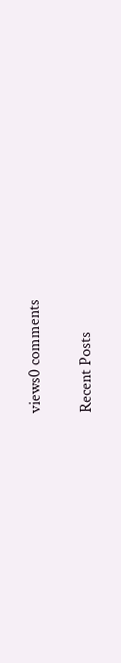views0 comments

Recent Posts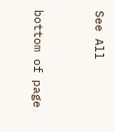See All


bottom of page